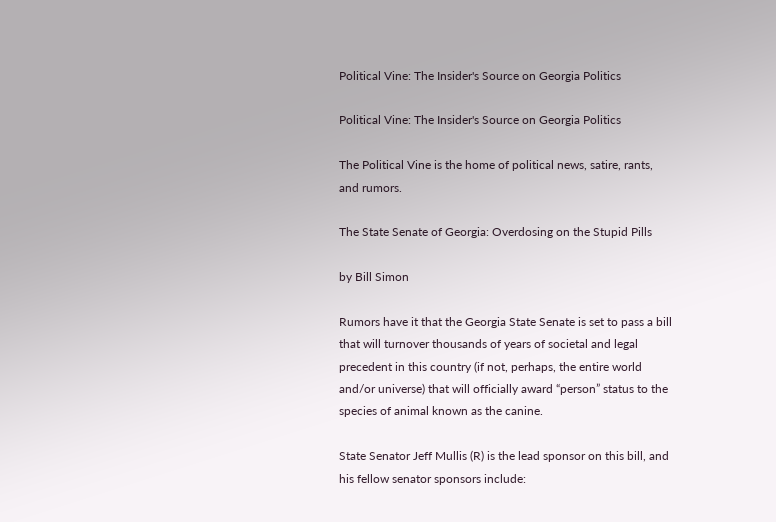Political Vine: The Insider's Source on Georgia Politics

Political Vine: The Insider's Source on Georgia Politics

The Political Vine is the home of political news, satire, rants, and rumors.

The State Senate of Georgia: Overdosing on the Stupid Pills

by Bill Simon

Rumors have it that the Georgia State Senate is set to pass a bill that will turnover thousands of years of societal and legal precedent in this country (if not, perhaps, the entire world and/or universe) that will officially award “person” status to the species of animal known as the canine.

State Senator Jeff Mullis (R) is the lead sponsor on this bill, and his fellow senator sponsors include: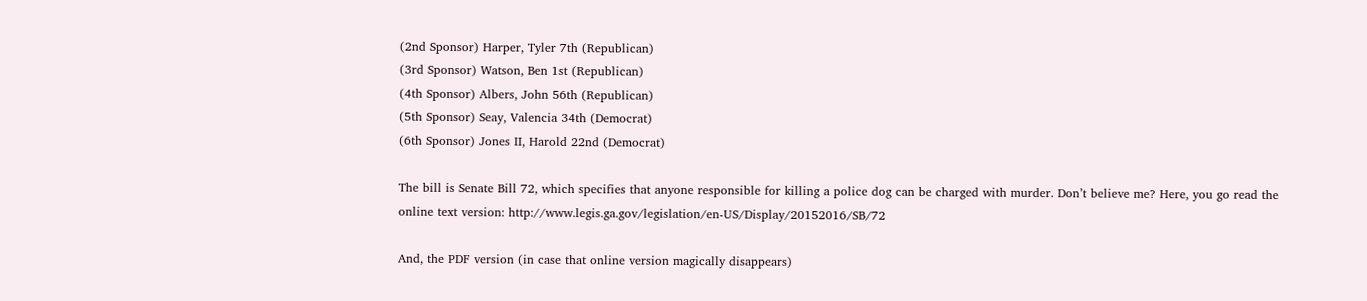(2nd Sponsor) Harper, Tyler 7th (Republican)
(3rd Sponsor) Watson, Ben 1st (Republican)
(4th Sponsor) Albers, John 56th (Republican)
(5th Sponsor) Seay, Valencia 34th (Democrat)
(6th Sponsor) Jones II, Harold 22nd (Democrat)

The bill is Senate Bill 72, which specifies that anyone responsible for killing a police dog can be charged with murder. Don’t believe me? Here, you go read the online text version: http://www.legis.ga.gov/legislation/en-US/Display/20152016/SB/72

And, the PDF version (in case that online version magically disappears)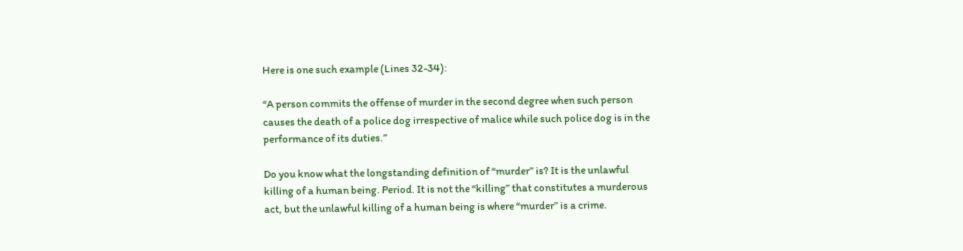Here is one such example (Lines 32-34):

“A person commits the offense of murder in the second degree when such person causes the death of a police dog irrespective of malice while such police dog is in the performance of its duties.”

Do you know what the longstanding definition of “murder” is? It is the unlawful killing of a human being. Period. It is not the “killing” that constitutes a murderous act, but the unlawful killing of a human being is where “murder” is a crime.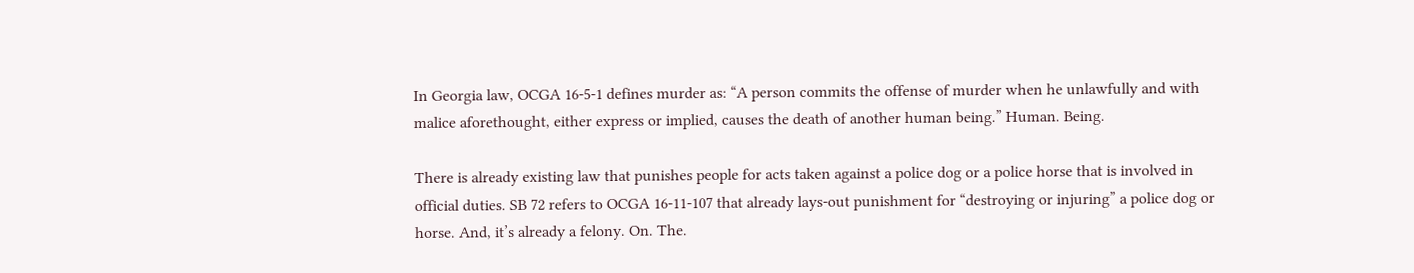In Georgia law, OCGA 16-5-1 defines murder as: “A person commits the offense of murder when he unlawfully and with malice aforethought, either express or implied, causes the death of another human being.” Human. Being.

There is already existing law that punishes people for acts taken against a police dog or a police horse that is involved in official duties. SB 72 refers to OCGA 16-11-107 that already lays-out punishment for “destroying or injuring” a police dog or horse. And, it’s already a felony. On. The.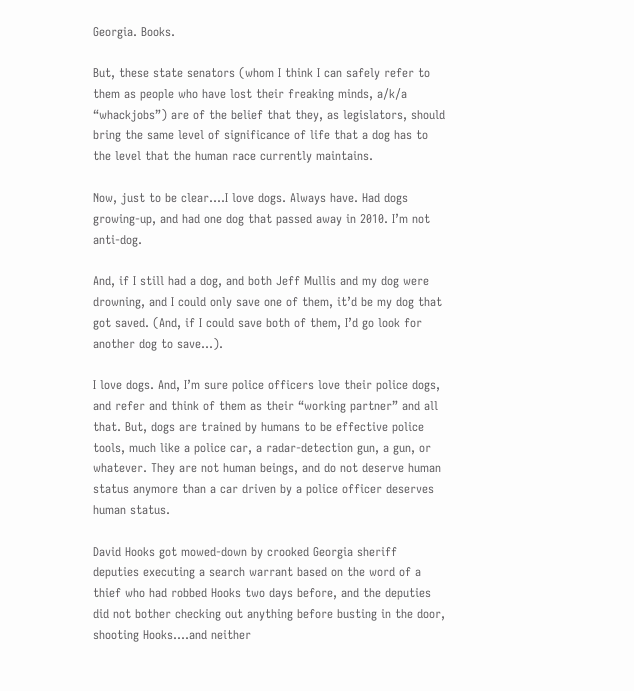Georgia. Books.

But, these state senators (whom I think I can safely refer to them as people who have lost their freaking minds, a/k/a “whackjobs”) are of the belief that they, as legislators, should bring the same level of significance of life that a dog has to the level that the human race currently maintains.

Now, just to be clear….I love dogs. Always have. Had dogs growing-up, and had one dog that passed away in 2010. I’m not anti-dog.

And, if I still had a dog, and both Jeff Mullis and my dog were drowning, and I could only save one of them, it’d be my dog that got saved. (And, if I could save both of them, I’d go look for another dog to save…).

I love dogs. And, I’m sure police officers love their police dogs, and refer and think of them as their “working partner” and all that. But, dogs are trained by humans to be effective police tools, much like a police car, a radar-detection gun, a gun, or whatever. They are not human beings, and do not deserve human status anymore than a car driven by a police officer deserves human status.

David Hooks got mowed-down by crooked Georgia sheriff deputies executing a search warrant based on the word of a thief who had robbed Hooks two days before, and the deputies did not bother checking out anything before busting in the door, shooting Hooks….and neither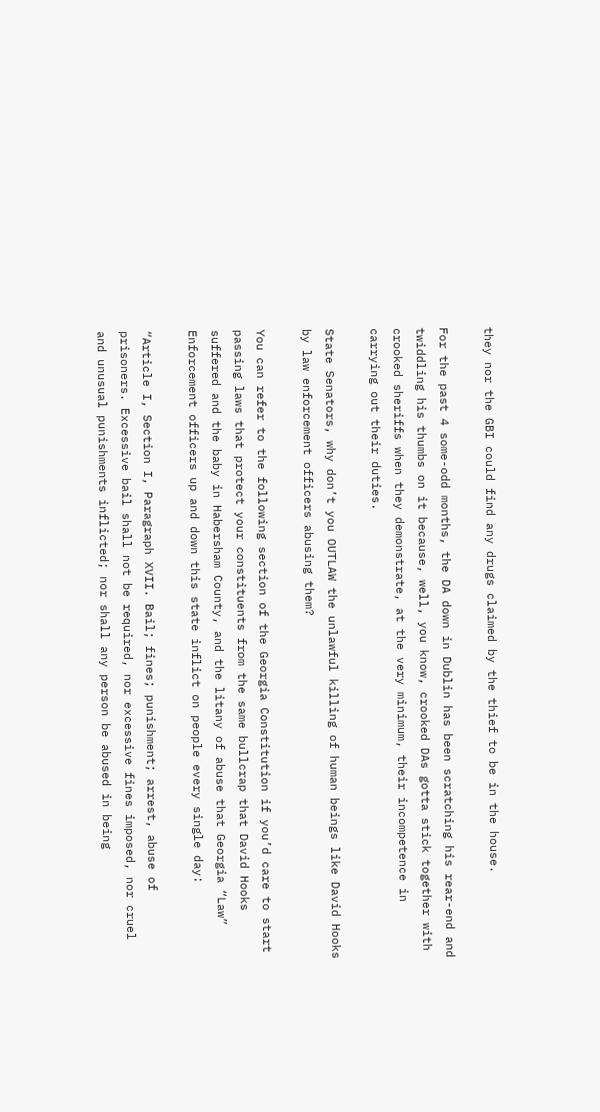they nor the GBI could find any drugs claimed by the thief to be in the house.

For the past 4 some-odd months, the DA down in Dublin has been scratching his rear-end and twiddling his thumbs on it because, well, you know, crooked DAs gotta stick together with crooked sheriffs when they demonstrate, at the very minimum, their incompetence in carrying out their duties.

State Senators, why don’t you OUTLAW the unlawful killing of human beings like David Hooks by law enforcement officers abusing them?

You can refer to the following section of the Georgia Constitution if you’d care to start passing laws that protect your constituents from the same bullcrap that David Hooks suffered and the baby in Habersham County, and the litany of abuse that Georgia “Law” Enforcement officers up and down this state inflict on people every single day:

“Article I, Section I, Paragraph XVII. Bail; fines; punishment; arrest, abuse of prisoners. Excessive bail shall not be required, nor excessive fines imposed, nor cruel and unusual punishments inflicted; nor shall any person be abused in being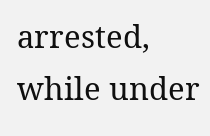arrested, while under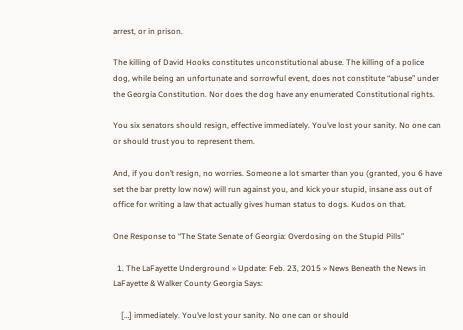arrest, or in prison.

The killing of David Hooks constitutes unconstitutional abuse. The killing of a police dog, while being an unfortunate and sorrowful event, does not constitute “abuse” under the Georgia Constitution. Nor does the dog have any enumerated Constitutional rights.

You six senators should resign, effective immediately. You’ve lost your sanity. No one can or should trust you to represent them.

And, if you don’t resign, no worries. Someone a lot smarter than you (granted, you 6 have set the bar pretty low now) will run against you, and kick your stupid, insane ass out of office for writing a law that actually gives human status to dogs. Kudos on that.

One Response to “The State Senate of Georgia: Overdosing on the Stupid Pills”

  1. The LaFayette Underground » Update: Feb. 23, 2015 » News Beneath the News in LaFayette & Walker County Georgia Says:

    […] immediately. You’ve lost your sanity. No one can or should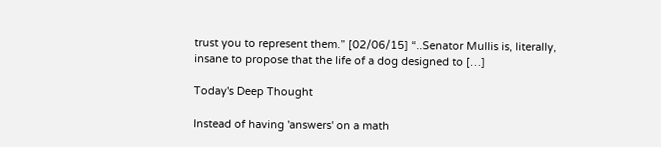trust you to represent them.” [02/06/15] “..Senator Mullis is, literally, insane to propose that the life of a dog designed to […]

Today's Deep Thought

Instead of having 'answers' on a math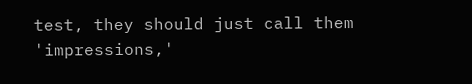test, they should just call them 'impressions,'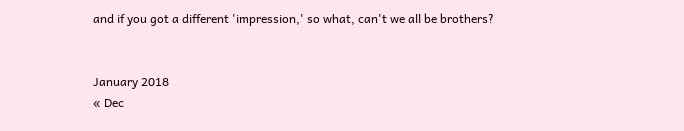and if you got a different 'impression,' so what, can't we all be brothers?


January 2018
« Dec